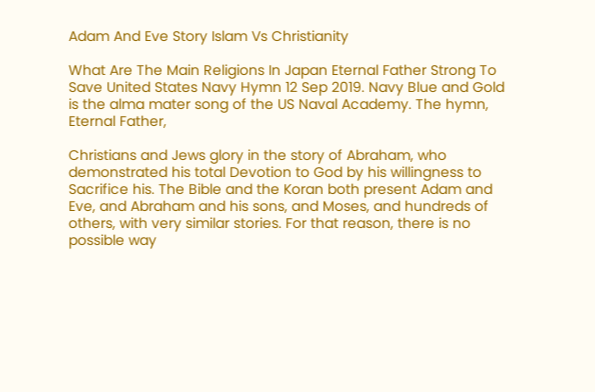Adam And Eve Story Islam Vs Christianity

What Are The Main Religions In Japan Eternal Father Strong To Save United States Navy Hymn 12 Sep 2019. Navy Blue and Gold is the alma mater song of the US Naval Academy. The hymn, Eternal Father,

Christians and Jews glory in the story of Abraham, who demonstrated his total Devotion to God by his willingness to Sacrifice his. The Bible and the Koran both present Adam and Eve, and Abraham and his sons, and Moses, and hundreds of others, with very similar stories. For that reason, there is no possible way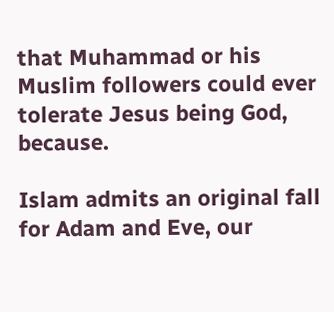that Muhammad or his Muslim followers could ever tolerate Jesus being God, because.

Islam admits an original fall for Adam and Eve, our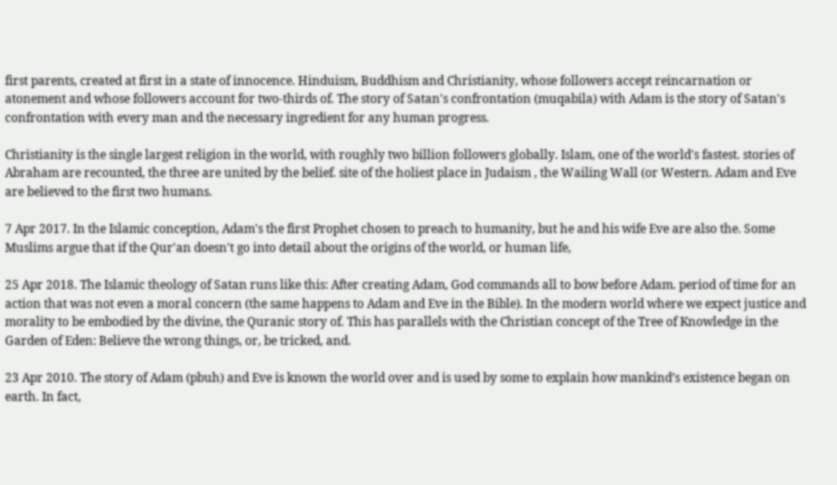first parents, created at first in a state of innocence. Hinduism, Buddhism and Christianity, whose followers accept reincarnation or atonement and whose followers account for two-thirds of. The story of Satan's confrontation (muqabila) with Adam is the story of Satan's confrontation with every man and the necessary ingredient for any human progress.

Christianity is the single largest religion in the world, with roughly two billion followers globally. Islam, one of the world's fastest. stories of Abraham are recounted, the three are united by the belief. site of the holiest place in Judaism , the Wailing Wall (or Western. Adam and Eve are believed to the first two humans.

7 Apr 2017. In the Islamic conception, Adam's the first Prophet chosen to preach to humanity, but he and his wife Eve are also the. Some Muslims argue that if the Qur'an doesn't go into detail about the origins of the world, or human life,

25 Apr 2018. The Islamic theology of Satan runs like this: After creating Adam, God commands all to bow before Adam. period of time for an action that was not even a moral concern (the same happens to Adam and Eve in the Bible). In the modern world where we expect justice and morality to be embodied by the divine, the Quranic story of. This has parallels with the Christian concept of the Tree of Knowledge in the Garden of Eden: Believe the wrong things, or, be tricked, and.

23 Apr 2010. The story of Adam (pbuh) and Eve is known the world over and is used by some to explain how mankind’s existence began on earth. In fact,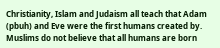Christianity, Islam and Judaism all teach that Adam (pbuh) and Eve were the first humans created by. Muslims do not believe that all humans are born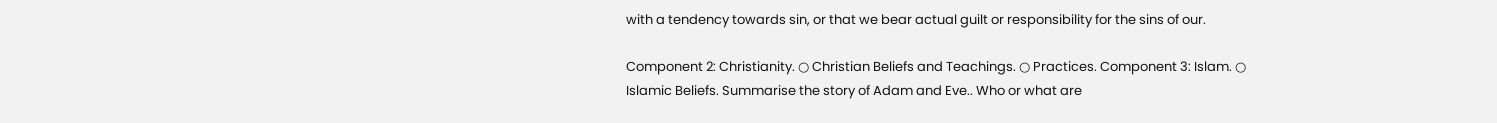with a tendency towards sin, or that we bear actual guilt or responsibility for the sins of our.

Component 2: Christianity. ○ Christian Beliefs and Teachings. ○ Practices. Component 3: Islam. ○ Islamic Beliefs. Summarise the story of Adam and Eve.. Who or what are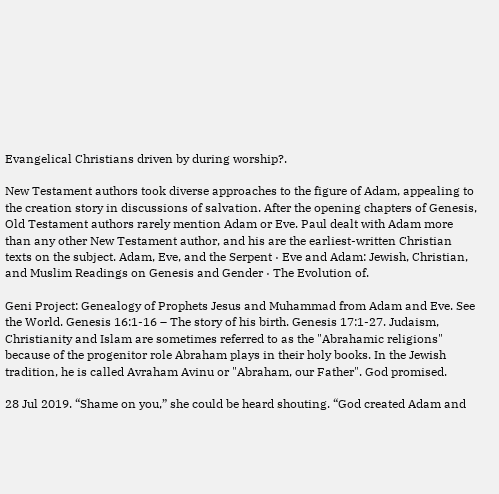Evangelical Christians driven by during worship?.

New Testament authors took diverse approaches to the figure of Adam, appealing to the creation story in discussions of salvation. After the opening chapters of Genesis, Old Testament authors rarely mention Adam or Eve. Paul dealt with Adam more than any other New Testament author, and his are the earliest-written Christian texts on the subject. Adam, Eve, and the Serpent · Eve and Adam: Jewish, Christian, and Muslim Readings on Genesis and Gender · The Evolution of.

Geni Project: Genealogy of Prophets Jesus and Muhammad from Adam and Eve. See the World. Genesis 16:1-16 – The story of his birth. Genesis 17:1-27. Judaism, Christianity and Islam are sometimes referred to as the "Abrahamic religions" because of the progenitor role Abraham plays in their holy books. In the Jewish tradition, he is called Avraham Avinu or "Abraham, our Father". God promised.

28 Jul 2019. “Shame on you,” she could be heard shouting. “God created Adam and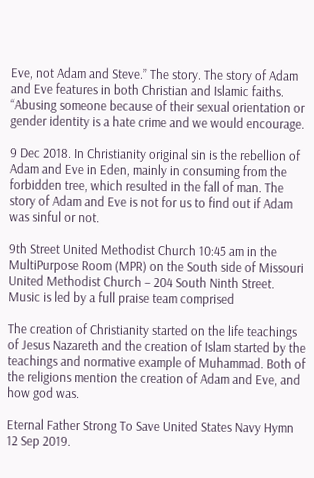Eve, not Adam and Steve.” The story. The story of Adam and Eve features in both Christian and Islamic faiths. “Abusing someone because of their sexual orientation or gender identity is a hate crime and we would encourage.

9 Dec 2018. In Christianity original sin is the rebellion of Adam and Eve in Eden, mainly in consuming from the forbidden tree, which resulted in the fall of man. The story of Adam and Eve is not for us to find out if Adam was sinful or not.

9th Street United Methodist Church 10:45 am in the MultiPurpose Room (MPR) on the South side of Missouri United Methodist Church – 204 South Ninth Street. Music is led by a full praise team comprised

The creation of Christianity started on the life teachings of Jesus Nazareth and the creation of Islam started by the teachings and normative example of Muhammad. Both of the religions mention the creation of Adam and Eve, and how god was.

Eternal Father Strong To Save United States Navy Hymn 12 Sep 2019.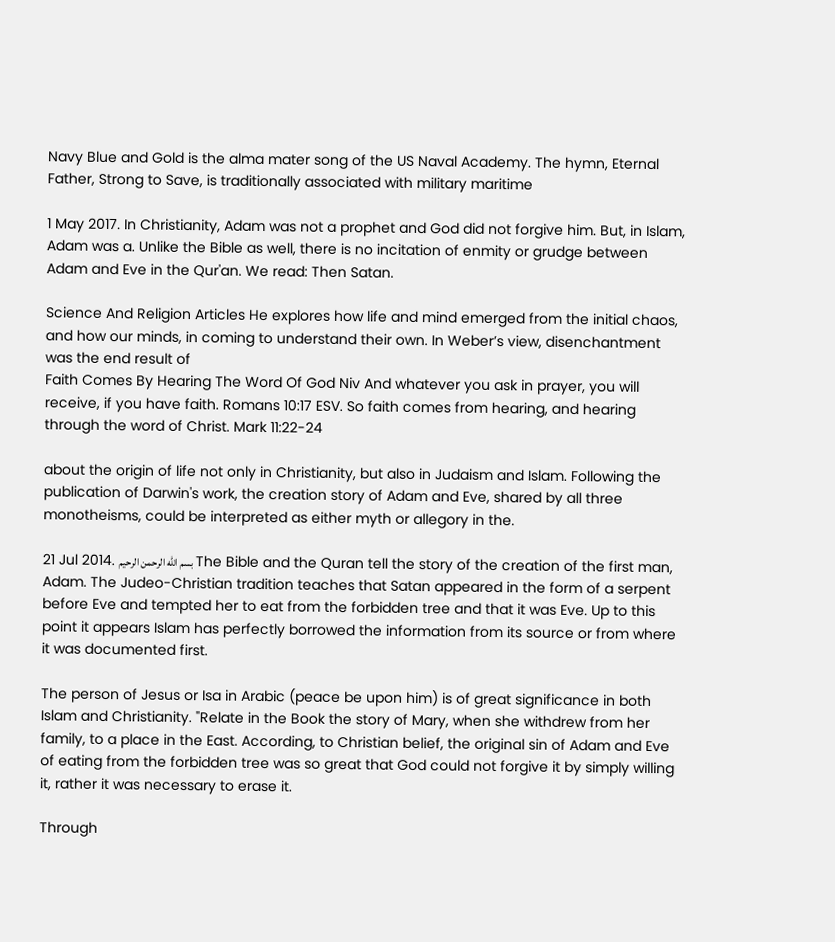Navy Blue and Gold is the alma mater song of the US Naval Academy. The hymn, Eternal Father, Strong to Save, is traditionally associated with military maritime

1 May 2017. In Christianity, Adam was not a prophet and God did not forgive him. But, in Islam, Adam was a. Unlike the Bible as well, there is no incitation of enmity or grudge between Adam and Eve in the Qur'an. We read: Then Satan.

Science And Religion Articles He explores how life and mind emerged from the initial chaos, and how our minds, in coming to understand their own. In Weber’s view, disenchantment was the end result of
Faith Comes By Hearing The Word Of God Niv And whatever you ask in prayer, you will receive, if you have faith. Romans 10:17 ESV. So faith comes from hearing, and hearing through the word of Christ. Mark 11:22-24

about the origin of life not only in Christianity, but also in Judaism and Islam. Following the publication of Darwin's work, the creation story of Adam and Eve, shared by all three monotheisms, could be interpreted as either myth or allegory in the.

21 Jul 2014. بسم الله الرحمن الرحيم The Bible and the Quran tell the story of the creation of the first man, Adam. The Judeo-Christian tradition teaches that Satan appeared in the form of a serpent before Eve and tempted her to eat from the forbidden tree and that it was Eve. Up to this point it appears Islam has perfectly borrowed the information from its source or from where it was documented first.

The person of Jesus or Isa in Arabic (peace be upon him) is of great significance in both Islam and Christianity. "Relate in the Book the story of Mary, when she withdrew from her family, to a place in the East. According, to Christian belief, the original sin of Adam and Eve of eating from the forbidden tree was so great that God could not forgive it by simply willing it, rather it was necessary to erase it.

Through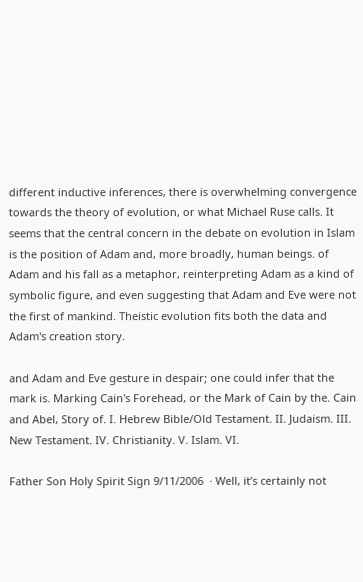different inductive inferences, there is overwhelming convergence towards the theory of evolution, or what Michael Ruse calls. It seems that the central concern in the debate on evolution in Islam is the position of Adam and, more broadly, human beings. of Adam and his fall as a metaphor, reinterpreting Adam as a kind of symbolic figure, and even suggesting that Adam and Eve were not the first of mankind. Theistic evolution fits both the data and Adam's creation story.

and Adam and Eve gesture in despair; one could infer that the mark is. Marking Cain's Forehead, or the Mark of Cain by the. Cain and Abel, Story of. I. Hebrew Bible/Old Testament. II. Judaism. III. New Testament. IV. Christianity. V. Islam. VI.

Father Son Holy Spirit Sign 9/11/2006  · Well, it’s certainly not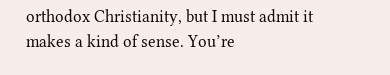orthodox Christianity, but I must admit it makes a kind of sense. You’re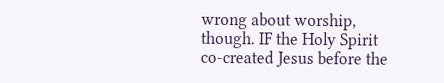wrong about worship, though. IF the Holy Spirit co-created Jesus before the